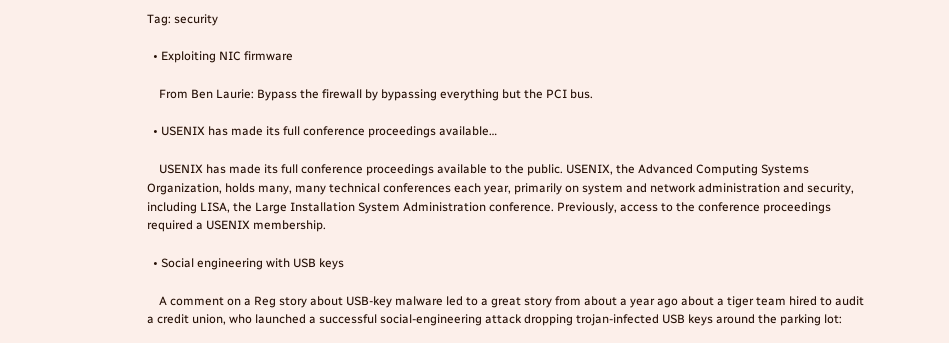Tag: security

  • Exploiting NIC firmware

    From Ben Laurie: Bypass the firewall by bypassing everything but the PCI bus.

  • USENIX has made its full conference proceedings available…

    USENIX has made its full conference proceedings available to the public. USENIX, the Advanced Computing Systems Organization, holds many, many technical conferences each year, primarily on system and network administration and security, including LISA, the Large Installation System Administration conference. Previously, access to the conference proceedings required a USENIX membership.

  • Social engineering with USB keys

    A comment on a Reg story about USB-key malware led to a great story from about a year ago about a tiger team hired to audit a credit union, who launched a successful social-engineering attack dropping trojan-infected USB keys around the parking lot: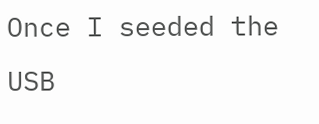Once I seeded the USB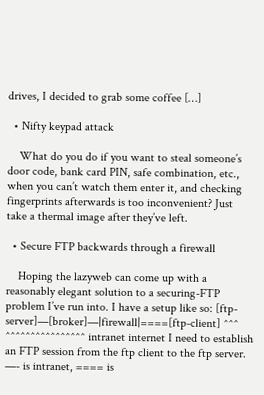drives, I decided to grab some coffee […]

  • Nifty keypad attack

    What do you do if you want to steal someone’s door code, bank card PIN, safe combination, etc., when you can’t watch them enter it, and checking fingerprints afterwards is too inconvenient? Just take a thermal image after they’ve left.

  • Secure FTP backwards through a firewall

    Hoping the lazyweb can come up with a reasonably elegant solution to a securing-FTP problem I’ve run into. I have a setup like so: [ftp-server]—[broker]—|firewall|====[ftp-client] ^^^ ^^^^^^^^^^^^^^^^ intranet internet I need to establish an FTP session from the ftp client to the ftp server. —- is intranet, ==== is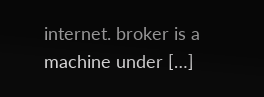internet. broker is a machine under […]